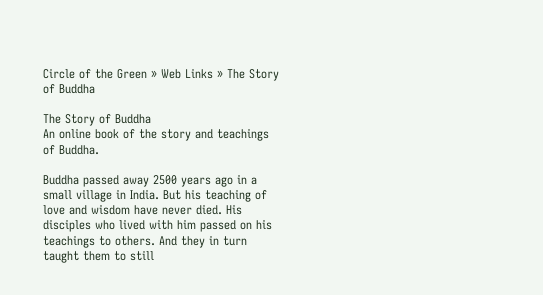Circle of the Green » Web Links » The Story of Buddha

The Story of Buddha
An online book of the story and teachings of Buddha.

Buddha passed away 2500 years ago in a small village in India. But his teaching of love and wisdom have never died. His disciples who lived with him passed on his teachings to others. And they in turn taught them to still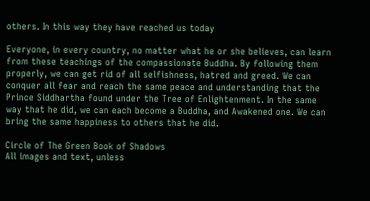others. In this way they have reached us today

Everyone, in every country, no matter what he or she believes, can learn from these teachings of the compassionate Buddha. By following them properly, we can get rid of all selfishness, hatred and greed. We can conquer all fear and reach the same peace and understanding that the Prince Siddhartha found under the Tree of Enlightenment. In the same way that he did, we can each become a Buddha, and Awakened one. We can bring the same happiness to others that he did.

Circle of The Green Book of Shadows
All images and text, unless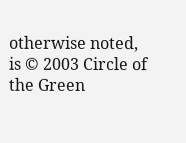otherwise noted, is © 2003 Circle of the Green